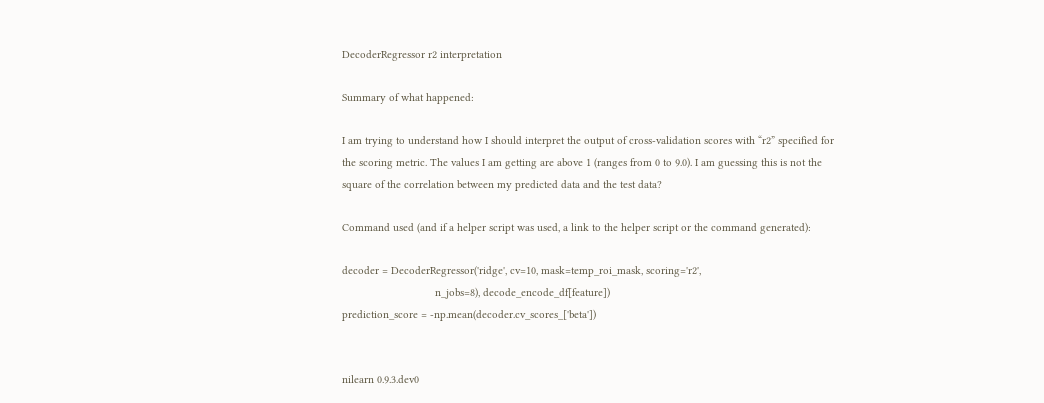DecoderRegressor r2 interpretation

Summary of what happened:

I am trying to understand how I should interpret the output of cross-validation scores with “r2” specified for the scoring metric. The values I am getting are above 1 (ranges from 0 to 9.0). I am guessing this is not the square of the correlation between my predicted data and the test data?

Command used (and if a helper script was used, a link to the helper script or the command generated):

decoder = DecoderRegressor('ridge', cv=10, mask=temp_roi_mask, scoring='r2',
                               n_jobs=8), decode_encode_df[feature])
prediction_score = -np.mean(decoder.cv_scores_['beta'])


nilearn 0.9.3.dev0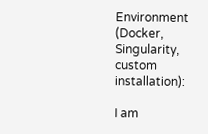Environment (Docker, Singularity, custom installation):

I am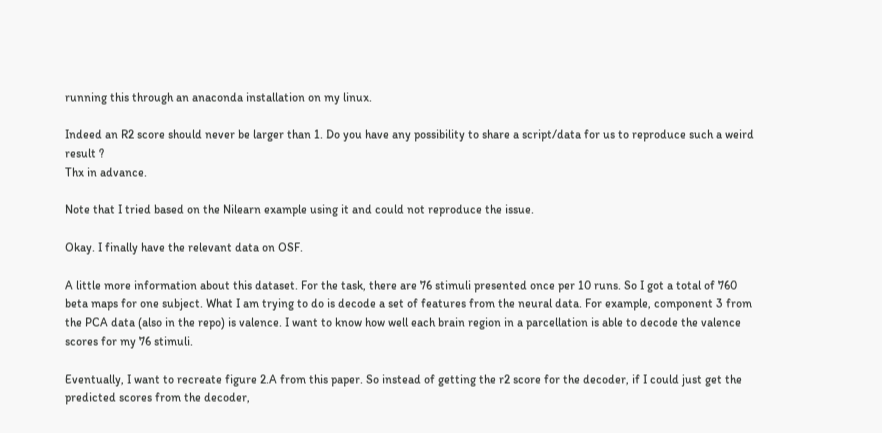running this through an anaconda installation on my linux.

Indeed an R2 score should never be larger than 1. Do you have any possibility to share a script/data for us to reproduce such a weird result ?
Thx in advance.

Note that I tried based on the Nilearn example using it and could not reproduce the issue.

Okay. I finally have the relevant data on OSF.

A little more information about this dataset. For the task, there are 76 stimuli presented once per 10 runs. So I got a total of 760 beta maps for one subject. What I am trying to do is decode a set of features from the neural data. For example, component 3 from the PCA data (also in the repo) is valence. I want to know how well each brain region in a parcellation is able to decode the valence scores for my 76 stimuli.

Eventually, I want to recreate figure 2.A from this paper. So instead of getting the r2 score for the decoder, if I could just get the predicted scores from the decoder,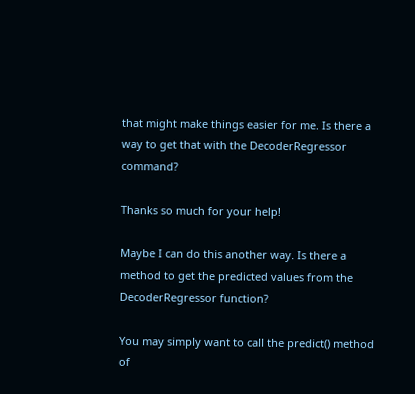that might make things easier for me. Is there a way to get that with the DecoderRegressor command?

Thanks so much for your help!

Maybe I can do this another way. Is there a method to get the predicted values from the DecoderRegressor function?

You may simply want to call the predict() method of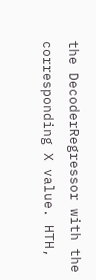the DecoderRegressor with the corresponding X value. HTH,